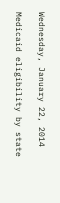Wednesday, January 22, 2014

Medicaid eligibility by state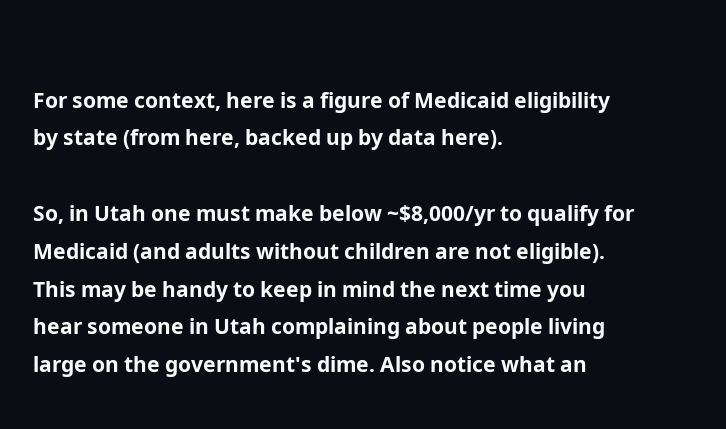For some context, here is a figure of Medicaid eligibility by state (from here, backed up by data here).

So, in Utah one must make below ~$8,000/yr to qualify for Medicaid (and adults without children are not eligible). This may be handy to keep in mind the next time you hear someone in Utah complaining about people living large on the government's dime. Also notice what an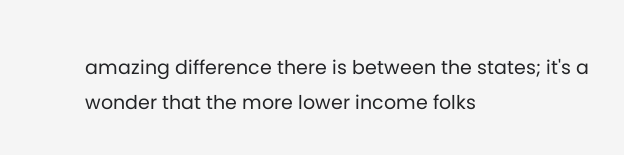amazing difference there is between the states; it's a wonder that the more lower income folks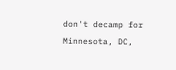don't decamp for Minnesota, DC,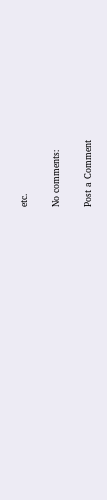etc.

No comments:

Post a Comment